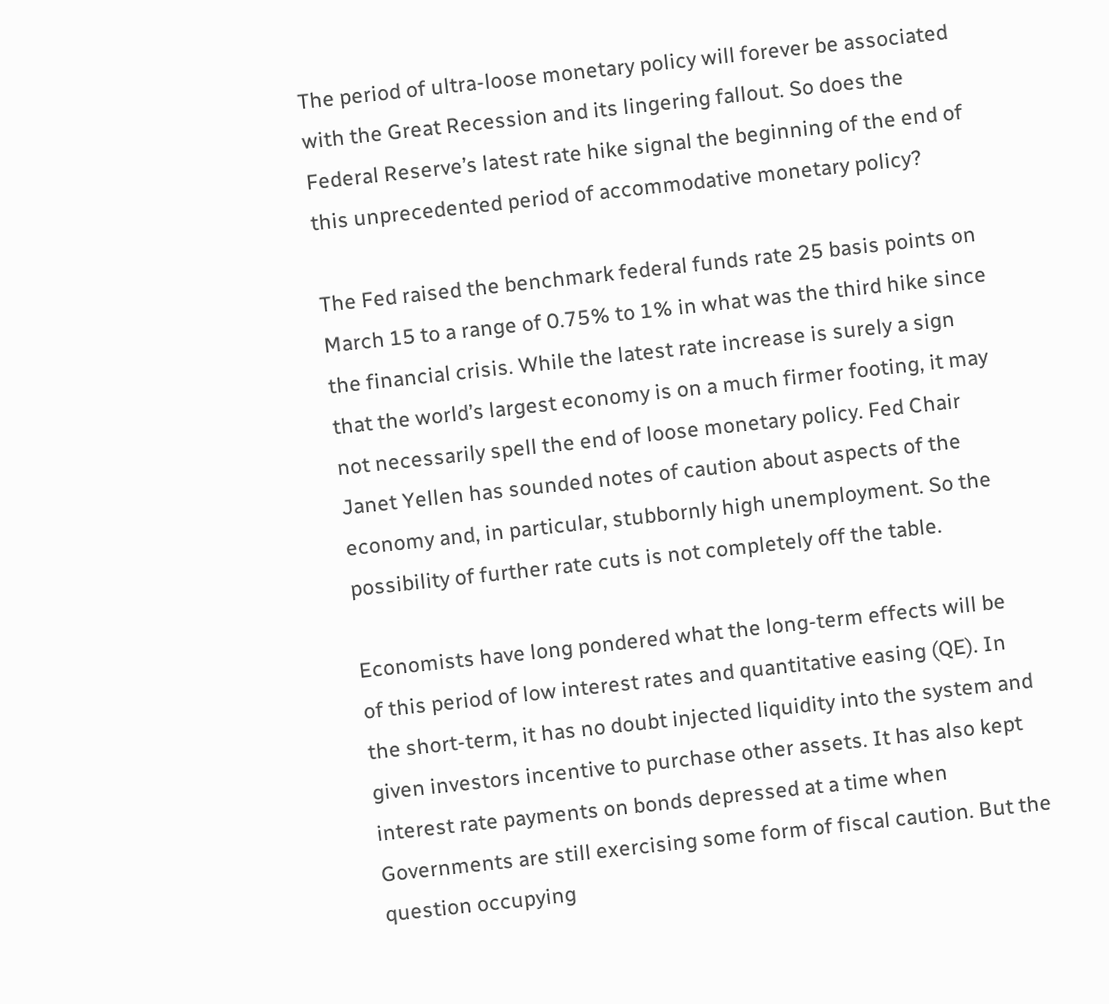The period of ultra-loose monetary policy will forever be associated with the Great Recession and its lingering fallout. So does the Federal Reserve’s latest rate hike signal the beginning of the end of this unprecedented period of accommodative monetary policy?

The Fed raised the benchmark federal funds rate 25 basis points on March 15 to a range of 0.75% to 1% in what was the third hike since the financial crisis. While the latest rate increase is surely a sign that the world’s largest economy is on a much firmer footing, it may not necessarily spell the end of loose monetary policy. Fed Chair Janet Yellen has sounded notes of caution about aspects of the economy and, in particular, stubbornly high unemployment. So the possibility of further rate cuts is not completely off the table.

Economists have long pondered what the long-term effects will be of this period of low interest rates and quantitative easing (QE). In the short-term, it has no doubt injected liquidity into the system and given investors incentive to purchase other assets. It has also kept interest rate payments on bonds depressed at a time when Governments are still exercising some form of fiscal caution. But the question occupying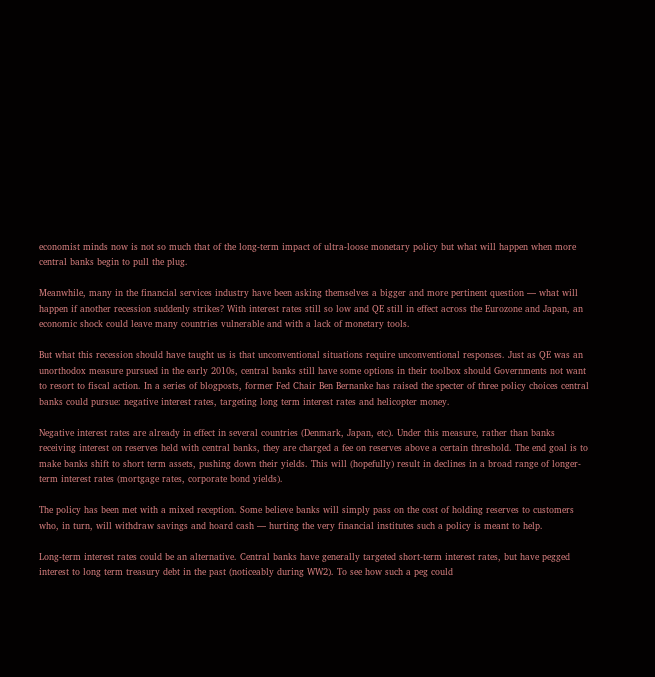economist minds now is not so much that of the long-term impact of ultra-loose monetary policy but what will happen when more central banks begin to pull the plug.

Meanwhile, many in the financial services industry have been asking themselves a bigger and more pertinent question — what will happen if another recession suddenly strikes? With interest rates still so low and QE still in effect across the Eurozone and Japan, an economic shock could leave many countries vulnerable and with a lack of monetary tools.

But what this recession should have taught us is that unconventional situations require unconventional responses. Just as QE was an unorthodox measure pursued in the early 2010s, central banks still have some options in their toolbox should Governments not want to resort to fiscal action. In a series of blogposts, former Fed Chair Ben Bernanke has raised the specter of three policy choices central banks could pursue: negative interest rates, targeting long term interest rates and helicopter money.

Negative interest rates are already in effect in several countries (Denmark, Japan, etc). Under this measure, rather than banks receiving interest on reserves held with central banks, they are charged a fee on reserves above a certain threshold. The end goal is to make banks shift to short term assets, pushing down their yields. This will (hopefully) result in declines in a broad range of longer-term interest rates (mortgage rates, corporate bond yields).

The policy has been met with a mixed reception. Some believe banks will simply pass on the cost of holding reserves to customers who, in turn, will withdraw savings and hoard cash — hurting the very financial institutes such a policy is meant to help.

Long-term interest rates could be an alternative. Central banks have generally targeted short-term interest rates, but have pegged interest to long term treasury debt in the past (noticeably during WW2). To see how such a peg could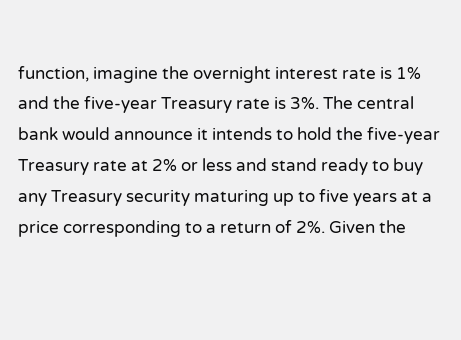function, imagine the overnight interest rate is 1% and the five-year Treasury rate is 3%. The central bank would announce it intends to hold the five-year Treasury rate at 2% or less and stand ready to buy any Treasury security maturing up to five years at a price corresponding to a return of 2%. Given the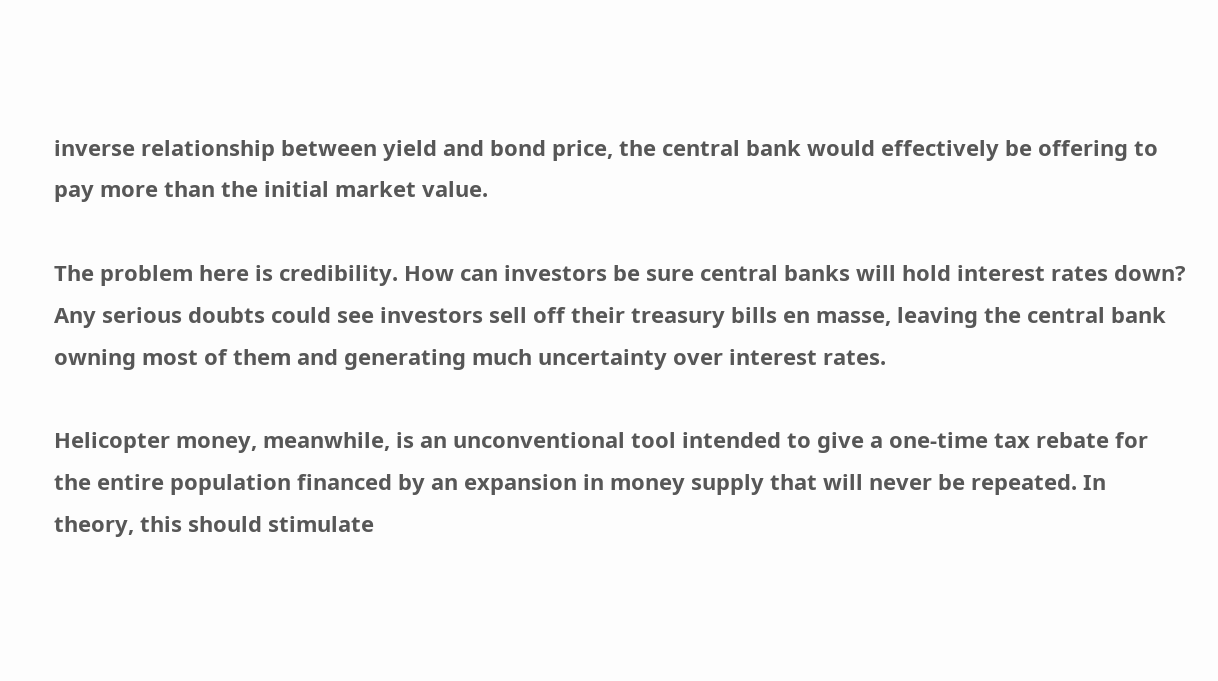inverse relationship between yield and bond price, the central bank would effectively be offering to pay more than the initial market value.

The problem here is credibility. How can investors be sure central banks will hold interest rates down? Any serious doubts could see investors sell off their treasury bills en masse, leaving the central bank owning most of them and generating much uncertainty over interest rates.

Helicopter money, meanwhile, is an unconventional tool intended to give a one-time tax rebate for the entire population financed by an expansion in money supply that will never be repeated. In theory, this should stimulate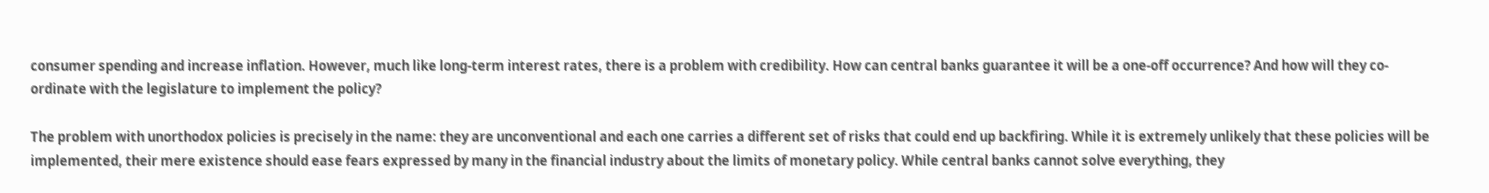consumer spending and increase inflation. However, much like long-term interest rates, there is a problem with credibility. How can central banks guarantee it will be a one-off occurrence? And how will they co-ordinate with the legislature to implement the policy?

The problem with unorthodox policies is precisely in the name: they are unconventional and each one carries a different set of risks that could end up backfiring. While it is extremely unlikely that these policies will be implemented, their mere existence should ease fears expressed by many in the financial industry about the limits of monetary policy. While central banks cannot solve everything, they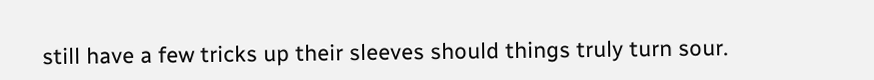still have a few tricks up their sleeves should things truly turn sour.